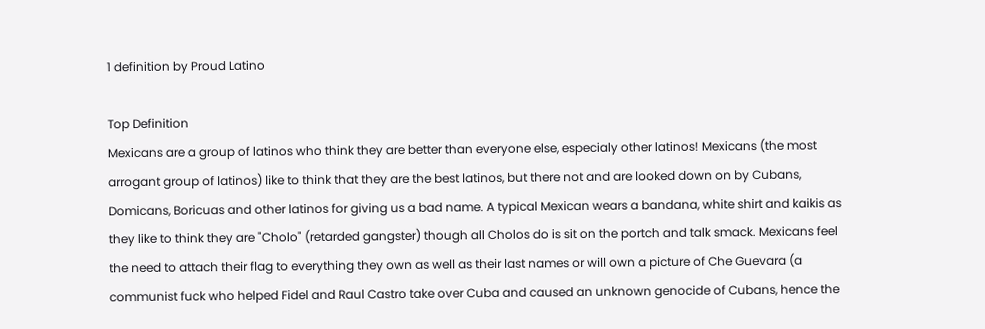1 definition by Proud Latino

Top Definition
Mexicans are a group of latinos who think they are better than everyone else, especialy other latinos! Mexicans (the most arrogant group of latinos) like to think that they are the best latinos, but there not and are looked down on by Cubans, Domicans, Boricuas and other latinos for giving us a bad name. A typical Mexican wears a bandana, white shirt and kaikis as they like to think they are "Cholo" (retarded gangster) though all Cholos do is sit on the portch and talk smack. Mexicans feel the need to attach their flag to everything they own as well as their last names or will own a picture of Che Guevara (a communist fuck who helped Fidel and Raul Castro take over Cuba and caused an unknown genocide of Cubans, hence the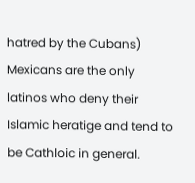hatred by the Cubans) Mexicans are the only latinos who deny their Islamic heratige and tend to be Cathloic in general.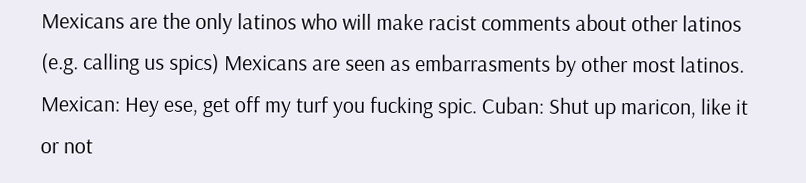Mexicans are the only latinos who will make racist comments about other latinos (e.g. calling us spics) Mexicans are seen as embarrasments by other most latinos.
Mexican: Hey ese, get off my turf you fucking spic. Cuban: Shut up maricon, like it or not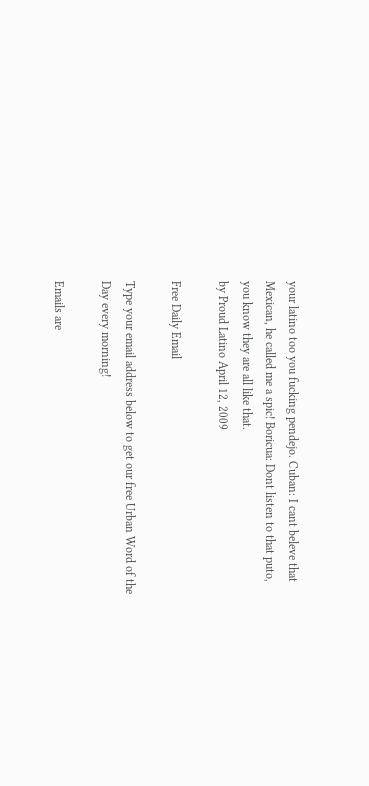your latino too you fucking pendejo. Cuban: I cant beleve that Mexican, he called me a spic! Boricua: Dont listen to that puto, you know they are all like that.
by Proud Latino April 12, 2009

Free Daily Email

Type your email address below to get our free Urban Word of the Day every morning!

Emails are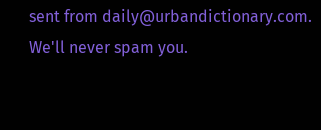sent from daily@urbandictionary.com. We'll never spam you.